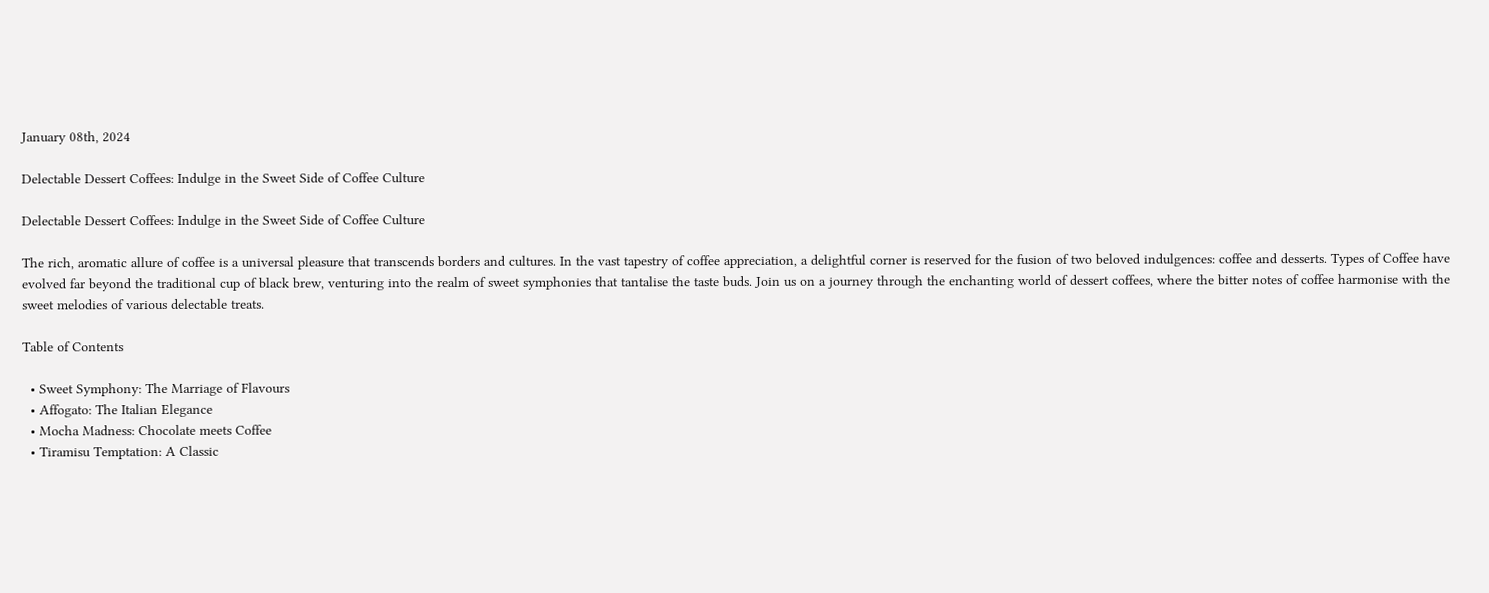January 08th, 2024

Delectable Dessert Coffees: Indulge in the Sweet Side of Coffee Culture

Delectable Dessert Coffees: Indulge in the Sweet Side of Coffee Culture

The rich, aromatic allure of coffee is a universal pleasure that transcends borders and cultures. In the vast tapestry of coffee appreciation, a delightful corner is reserved for the fusion of two beloved indulgences: coffee and desserts. Types of Coffee have evolved far beyond the traditional cup of black brew, venturing into the realm of sweet symphonies that tantalise the taste buds. Join us on a journey through the enchanting world of dessert coffees, where the bitter notes of coffee harmonise with the sweet melodies of various delectable treats.

Table of Contents

  • Sweet Symphony: The Marriage of Flavours
  • Affogato: The Italian Elegance
  • Mocha Madness: Chocolate meets Coffee
  • Tiramisu Temptation: A Classic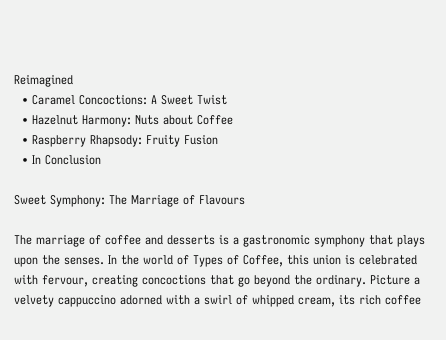Reimagined
  • Caramel Concoctions: A Sweet Twist
  • Hazelnut Harmony: Nuts about Coffee
  • Raspberry Rhapsody: Fruity Fusion
  • In Conclusion

Sweet Symphony: The Marriage of Flavours

The marriage of coffee and desserts is a gastronomic symphony that plays upon the senses. In the world of Types of Coffee, this union is celebrated with fervour, creating concoctions that go beyond the ordinary. Picture a velvety cappuccino adorned with a swirl of whipped cream, its rich coffee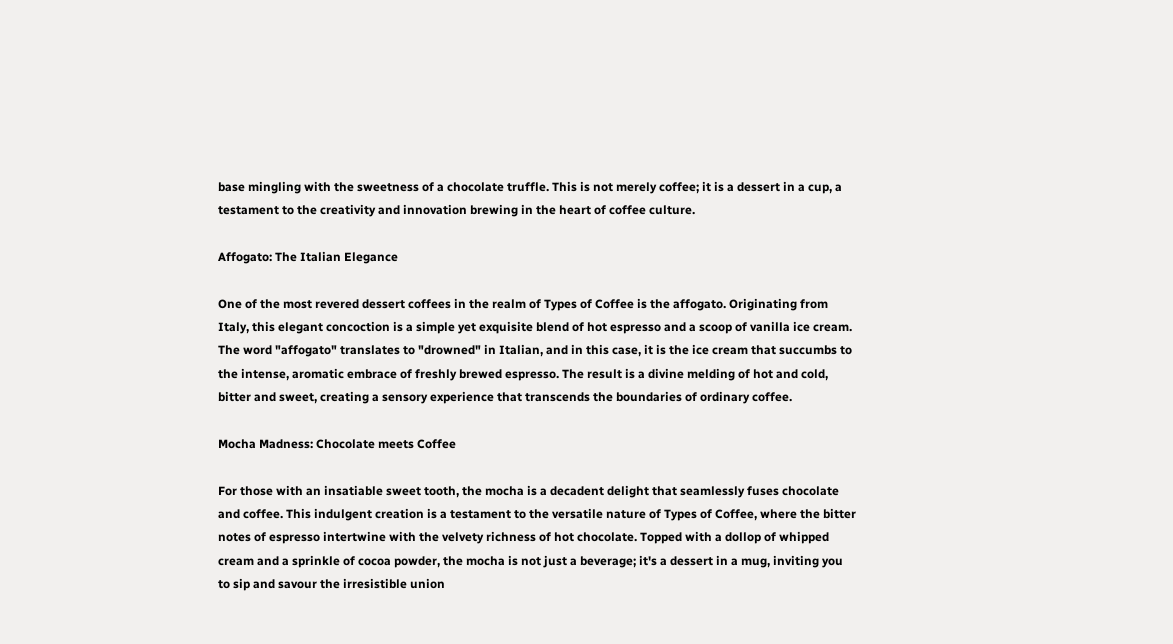base mingling with the sweetness of a chocolate truffle. This is not merely coffee; it is a dessert in a cup, a testament to the creativity and innovation brewing in the heart of coffee culture.

Affogato: The Italian Elegance

One of the most revered dessert coffees in the realm of Types of Coffee is the affogato. Originating from Italy, this elegant concoction is a simple yet exquisite blend of hot espresso and a scoop of vanilla ice cream. The word "affogato" translates to "drowned" in Italian, and in this case, it is the ice cream that succumbs to the intense, aromatic embrace of freshly brewed espresso. The result is a divine melding of hot and cold, bitter and sweet, creating a sensory experience that transcends the boundaries of ordinary coffee.

Mocha Madness: Chocolate meets Coffee

For those with an insatiable sweet tooth, the mocha is a decadent delight that seamlessly fuses chocolate and coffee. This indulgent creation is a testament to the versatile nature of Types of Coffee, where the bitter notes of espresso intertwine with the velvety richness of hot chocolate. Topped with a dollop of whipped cream and a sprinkle of cocoa powder, the mocha is not just a beverage; it's a dessert in a mug, inviting you to sip and savour the irresistible union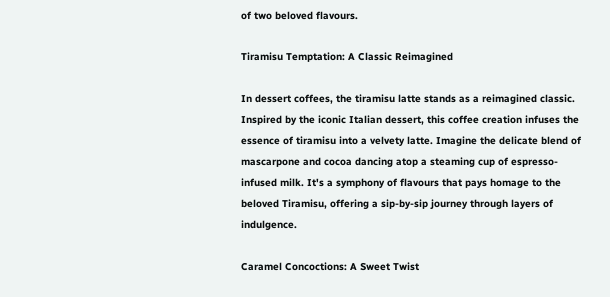of two beloved flavours.

Tiramisu Temptation: A Classic Reimagined

In dessert coffees, the tiramisu latte stands as a reimagined classic. Inspired by the iconic Italian dessert, this coffee creation infuses the essence of tiramisu into a velvety latte. Imagine the delicate blend of mascarpone and cocoa dancing atop a steaming cup of espresso-infused milk. It's a symphony of flavours that pays homage to the beloved Tiramisu, offering a sip-by-sip journey through layers of indulgence.

Caramel Concoctions: A Sweet Twist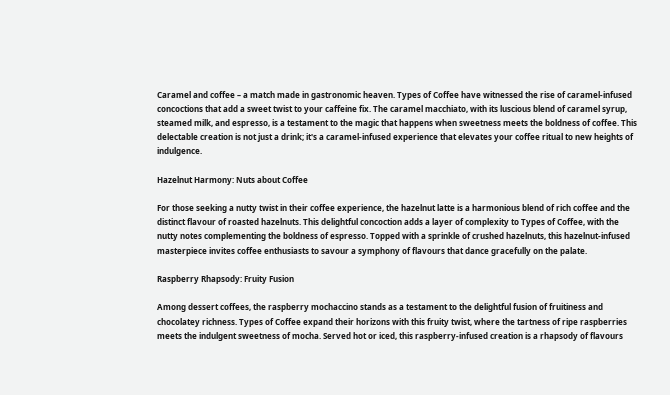Caramel and coffee – a match made in gastronomic heaven. Types of Coffee have witnessed the rise of caramel-infused concoctions that add a sweet twist to your caffeine fix. The caramel macchiato, with its luscious blend of caramel syrup, steamed milk, and espresso, is a testament to the magic that happens when sweetness meets the boldness of coffee. This delectable creation is not just a drink; it's a caramel-infused experience that elevates your coffee ritual to new heights of indulgence.

Hazelnut Harmony: Nuts about Coffee

For those seeking a nutty twist in their coffee experience, the hazelnut latte is a harmonious blend of rich coffee and the distinct flavour of roasted hazelnuts. This delightful concoction adds a layer of complexity to Types of Coffee, with the nutty notes complementing the boldness of espresso. Topped with a sprinkle of crushed hazelnuts, this hazelnut-infused masterpiece invites coffee enthusiasts to savour a symphony of flavours that dance gracefully on the palate.

Raspberry Rhapsody: Fruity Fusion

Among dessert coffees, the raspberry mochaccino stands as a testament to the delightful fusion of fruitiness and chocolatey richness. Types of Coffee expand their horizons with this fruity twist, where the tartness of ripe raspberries meets the indulgent sweetness of mocha. Served hot or iced, this raspberry-infused creation is a rhapsody of flavours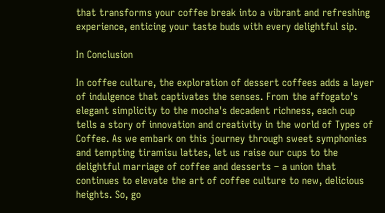that transforms your coffee break into a vibrant and refreshing experience, enticing your taste buds with every delightful sip.

In Conclusion

In coffee culture, the exploration of dessert coffees adds a layer of indulgence that captivates the senses. From the affogato's elegant simplicity to the mocha's decadent richness, each cup tells a story of innovation and creativity in the world of Types of Coffee. As we embark on this journey through sweet symphonies and tempting tiramisu lattes, let us raise our cups to the delightful marriage of coffee and desserts – a union that continues to elevate the art of coffee culture to new, delicious heights. So, go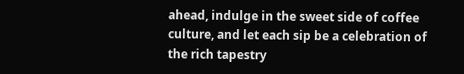ahead, indulge in the sweet side of coffee culture, and let each sip be a celebration of the rich tapestry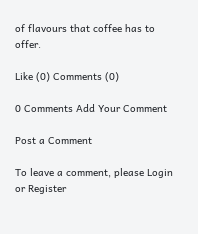of flavours that coffee has to offer.

Like (0) Comments (0)

0 Comments Add Your Comment

Post a Comment

To leave a comment, please Login or Register